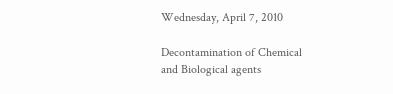Wednesday, April 7, 2010

Decontamination of Chemical and Biological agents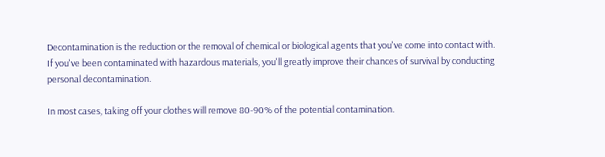Decontamination is the reduction or the removal of chemical or biological agents that you've come into contact with.
If you've been contaminated with hazardous materials, you'll greatly improve their chances of survival by conducting personal decontamination.

In most cases, taking off your clothes will remove 80-90% of the potential contamination.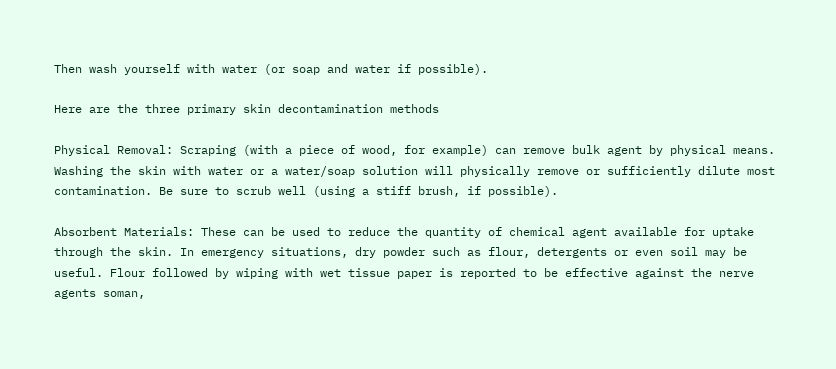Then wash yourself with water (or soap and water if possible).

Here are the three primary skin decontamination methods

Physical Removal: Scraping (with a piece of wood, for example) can remove bulk agent by physical means. Washing the skin with water or a water/soap solution will physically remove or sufficiently dilute most contamination. Be sure to scrub well (using a stiff brush, if possible).

Absorbent Materials: These can be used to reduce the quantity of chemical agent available for uptake through the skin. In emergency situations, dry powder such as flour, detergents or even soil may be useful. Flour followed by wiping with wet tissue paper is reported to be effective against the nerve agents soman,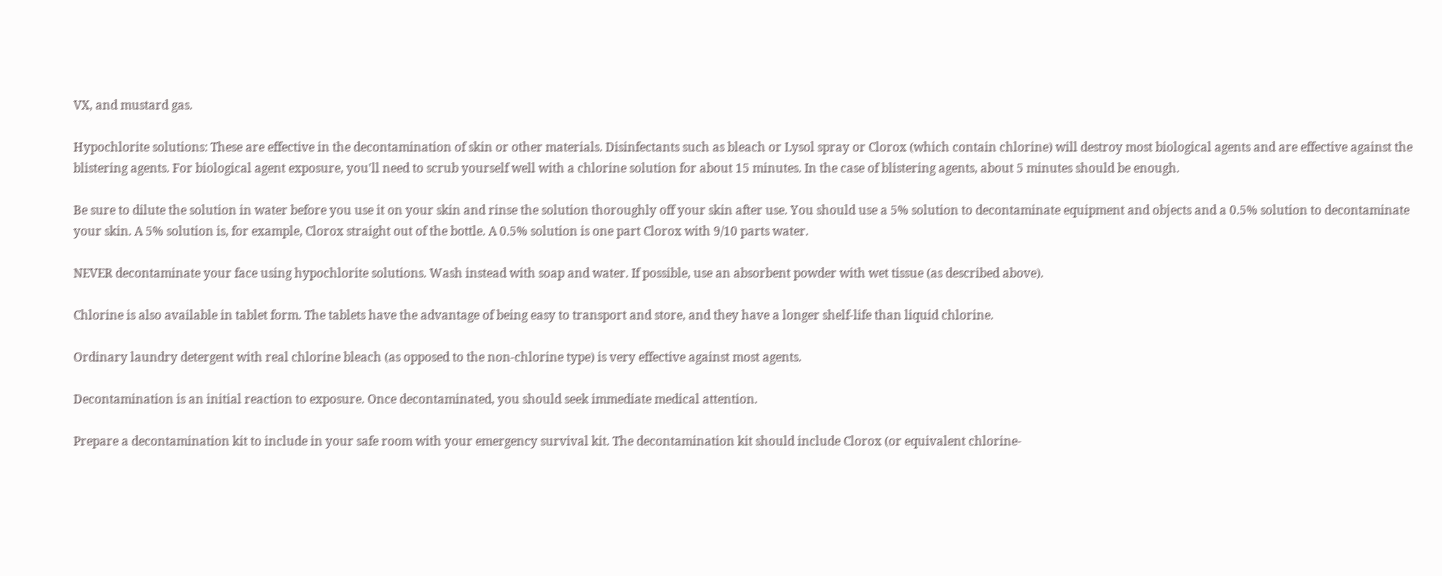VX, and mustard gas.

Hypochlorite solutions: These are effective in the decontamination of skin or other materials. Disinfectants such as bleach or Lysol spray or Clorox (which contain chlorine) will destroy most biological agents and are effective against the blistering agents. For biological agent exposure, you'll need to scrub yourself well with a chlorine solution for about 15 minutes. In the case of blistering agents, about 5 minutes should be enough.

Be sure to dilute the solution in water before you use it on your skin and rinse the solution thoroughly off your skin after use. You should use a 5% solution to decontaminate equipment and objects and a 0.5% solution to decontaminate your skin. A 5% solution is, for example, Clorox straight out of the bottle. A 0.5% solution is one part Clorox with 9/10 parts water.

NEVER decontaminate your face using hypochlorite solutions. Wash instead with soap and water. If possible, use an absorbent powder with wet tissue (as described above).

Chlorine is also available in tablet form. The tablets have the advantage of being easy to transport and store, and they have a longer shelf-life than liquid chlorine.

Ordinary laundry detergent with real chlorine bleach (as opposed to the non-chlorine type) is very effective against most agents.

Decontamination is an initial reaction to exposure. Once decontaminated, you should seek immediate medical attention.

Prepare a decontamination kit to include in your safe room with your emergency survival kit. The decontamination kit should include Clorox (or equivalent chlorine-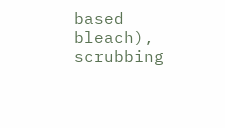based bleach), scrubbing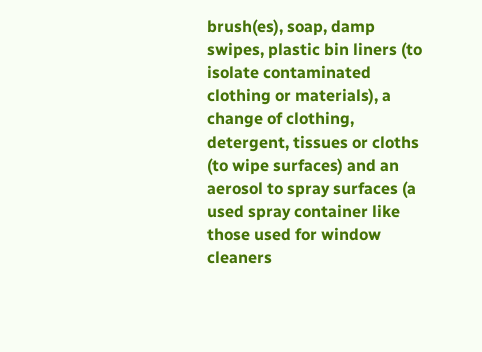brush(es), soap, damp swipes, plastic bin liners (to isolate contaminated clothing or materials), a change of clothing, detergent, tissues or cloths (to wipe surfaces) and an aerosol to spray surfaces (a used spray container like those used for window cleaners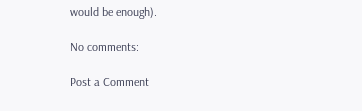would be enough).

No comments:

Post a Comment